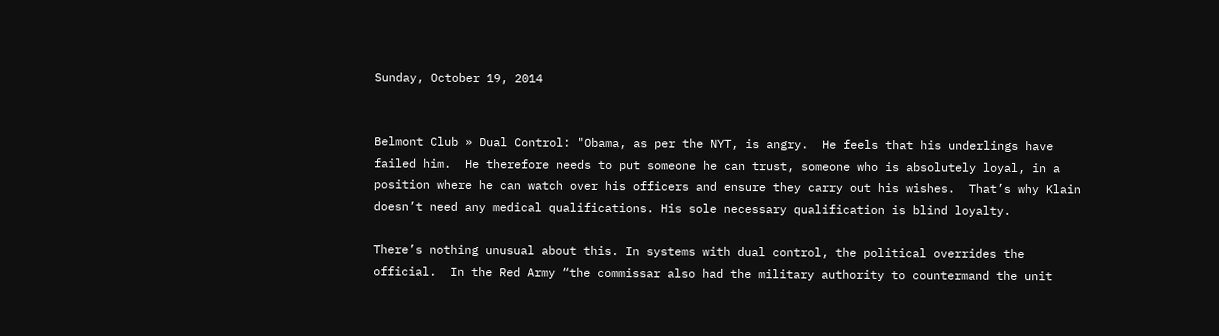Sunday, October 19, 2014


Belmont Club » Dual Control: "Obama, as per the NYT, is angry.  He feels that his underlings have failed him.  He therefore needs to put someone he can trust, someone who is absolutely loyal, in a position where he can watch over his officers and ensure they carry out his wishes.  That’s why Klain doesn’t need any medical qualifications. His sole necessary qualification is blind loyalty.

There’s nothing unusual about this. In systems with dual control, the political overrides the official.  In the Red Army “the commissar also had the military authority to countermand the unit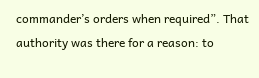commander’s orders when required”. That authority was there for a reason: to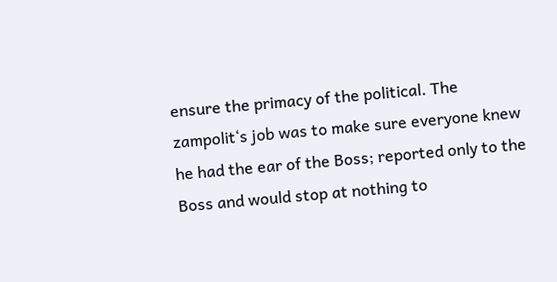ensure the primacy of the political. The zampolit‘s job was to make sure everyone knew he had the ear of the Boss; reported only to the Boss and would stop at nothing to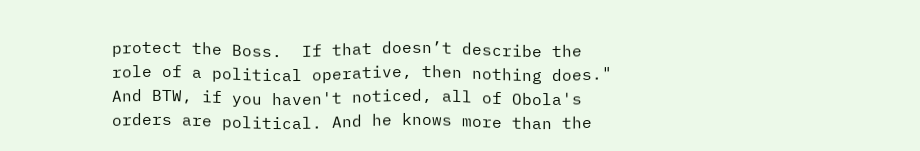protect the Boss.  If that doesn’t describe the role of a political operative, then nothing does."
And BTW, if you haven't noticed, all of Obola's orders are political. And he knows more than the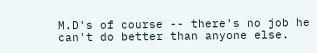M.D's of course -- there's no job he can't do better than anyone else.